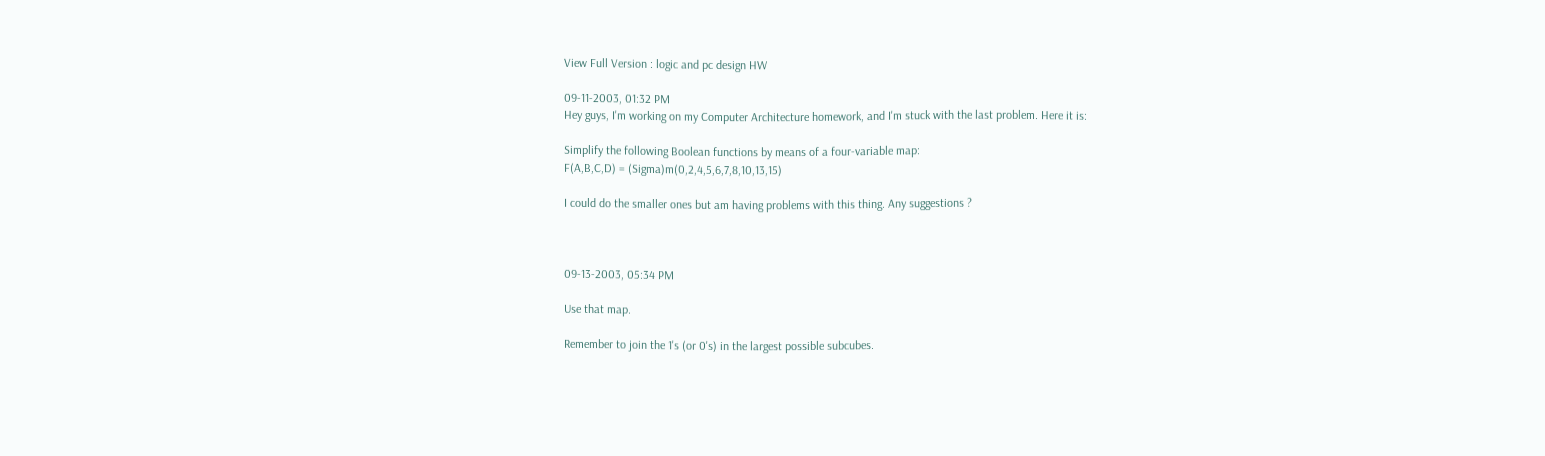View Full Version : logic and pc design HW

09-11-2003, 01:32 PM
Hey guys, I'm working on my Computer Architecture homework, and I'm stuck with the last problem. Here it is:

Simplify the following Boolean functions by means of a four-variable map:
F(A,B,C,D) = (Sigma)m(0,2,4,5,6,7,8,10,13,15)

I could do the smaller ones but am having problems with this thing. Any suggestions ?



09-13-2003, 05:34 PM

Use that map.

Remember to join the 1's (or 0's) in the largest possible subcubes.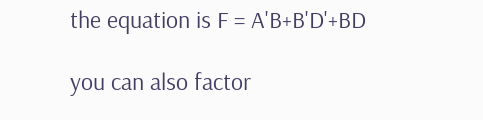the equation is F = A'B+B'D'+BD

you can also factor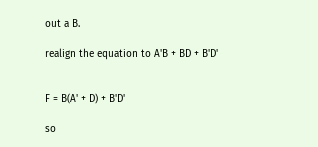out a B.

realign the equation to A'B + BD + B'D'


F = B(A' + D) + B'D'

so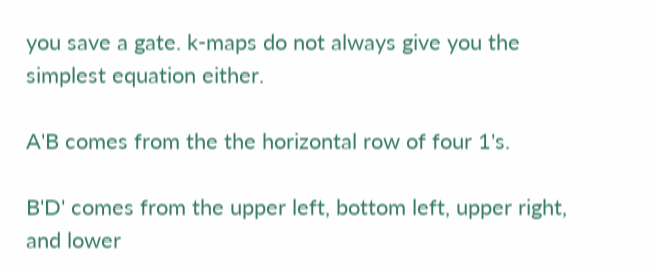you save a gate. k-maps do not always give you the simplest equation either.

A'B comes from the the horizontal row of four 1's.

B'D' comes from the upper left, bottom left, upper right, and lower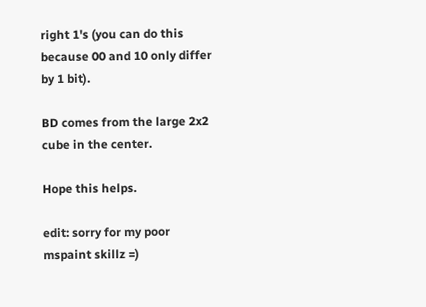right 1's (you can do this because 00 and 10 only differ by 1 bit).

BD comes from the large 2x2 cube in the center.

Hope this helps.

edit: sorry for my poor mspaint skillz =)